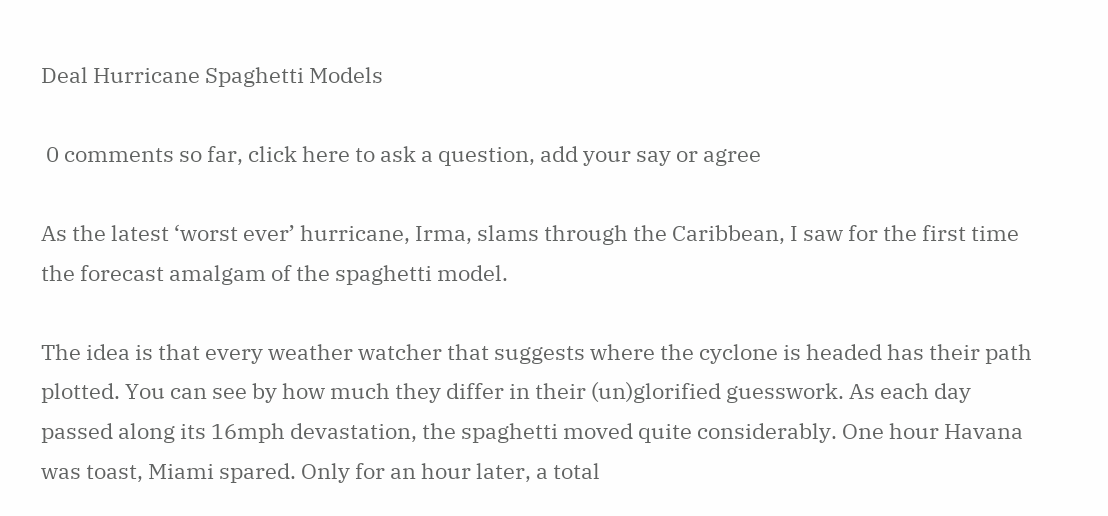Deal Hurricane Spaghetti Models

 0 comments so far, click here to ask a question, add your say or agree

As the latest ‘worst ever’ hurricane, Irma, slams through the Caribbean, I saw for the first time the forecast amalgam of the spaghetti model.

The idea is that every weather watcher that suggests where the cyclone is headed has their path plotted. You can see by how much they differ in their (un)glorified guesswork. As each day passed along its 16mph devastation, the spaghetti moved quite considerably. One hour Havana was toast, Miami spared. Only for an hour later, a total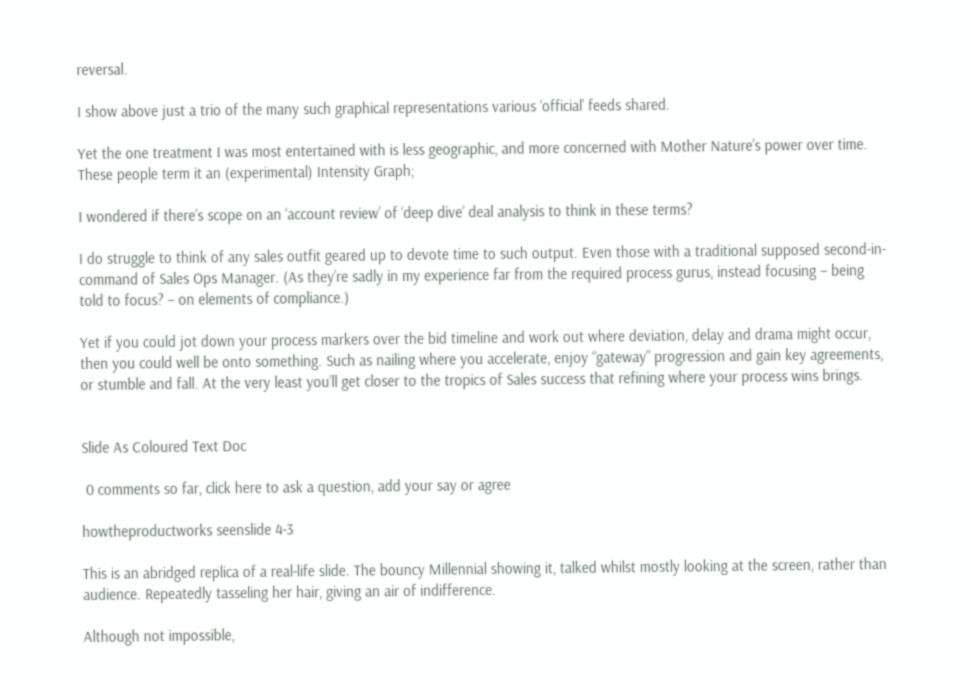reversal.

I show above just a trio of the many such graphical representations various ‘official’ feeds shared.

Yet the one treatment I was most entertained with is less geographic, and more concerned with Mother Nature’s power over time. These people term it an (experimental) Intensity Graph;

I wondered if there’s scope on an ‘account review’ of ‘deep dive’ deal analysis to think in these terms?

I do struggle to think of any sales outfit geared up to devote time to such output. Even those with a traditional supposed second-in-command of Sales Ops Manager. (As they’re sadly in my experience far from the required process gurus, instead focusing – being told to focus? – on elements of compliance.)

Yet if you could jot down your process markers over the bid timeline and work out where deviation, delay and drama might occur, then you could well be onto something. Such as nailing where you accelerate, enjoy “gateway” progression and gain key agreements, or stumble and fall. At the very least you’ll get closer to the tropics of Sales success that refining where your process wins brings.


Slide As Coloured Text Doc

 0 comments so far, click here to ask a question, add your say or agree

howtheproductworks seenslide 4-3

This is an abridged replica of a real-life slide. The bouncy Millennial showing it, talked whilst mostly looking at the screen, rather than audience. Repeatedly tasseling her hair, giving an air of indifference.

Although not impossible,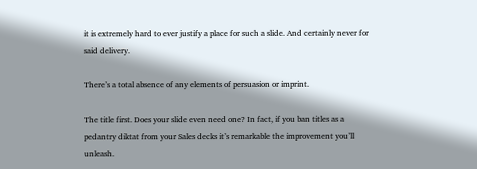it is extremely hard to ever justify a place for such a slide. And certainly never for said delivery.

There’s a total absence of any elements of persuasion or imprint.

The title first. Does your slide even need one? In fact, if you ban titles as a pedantry diktat from your Sales decks it’s remarkable the improvement you’ll unleash.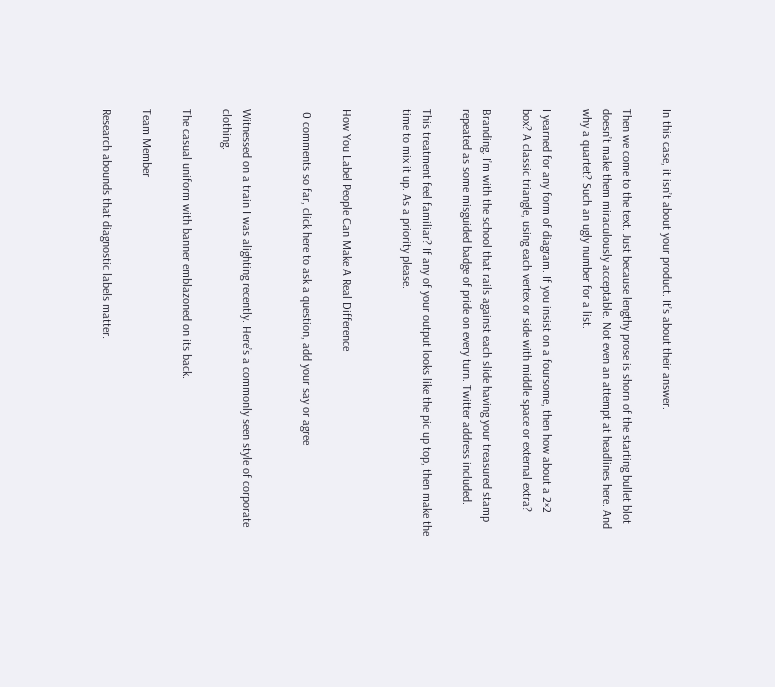In this case, it isn’t about your product. It’s about their answer.

Then we come to the text. Just because lengthy prose is shorn of the starting bullet blot doesn’t make them miraculously acceptable. Not even an attempt at headlines here. And why a quartet? Such an ugly number for a list.

I yearned for any form of diagram. If you insist on a foursome, then how about a 2×2 box? A classic triangle, using each vertex or side with middle space or external extra?

Branding. I’m with the school that rails against each slide having your treasured stamp repeated as some misguided badge of pride on every turn. Twitter address included.

This treatment feel familiar? If any of your output looks like the pic up top, then make the time to mix it up. As a priority please.


How You Label People Can Make A Real Difference

 0 comments so far, click here to ask a question, add your say or agree


Witnessed on a train I was alighting recently. Here’s a commonly seen style of corporate clothing.

The casual uniform with banner emblazoned on its back.

Team Member

Research abounds that diagnostic labels matter.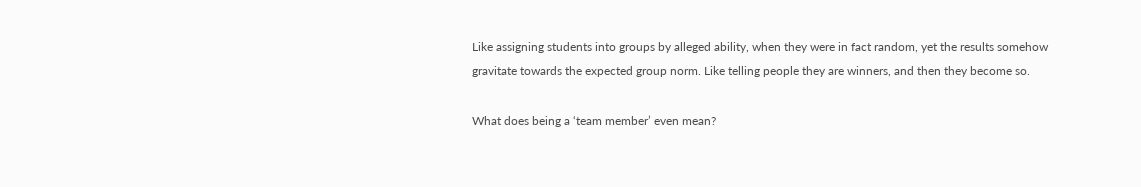Like assigning students into groups by alleged ability, when they were in fact random, yet the results somehow gravitate towards the expected group norm. Like telling people they are winners, and then they become so.

What does being a ‘team member’ even mean?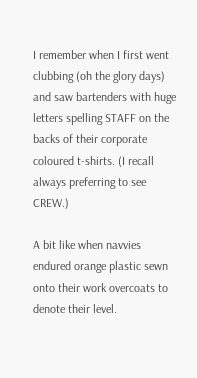I remember when I first went clubbing (oh the glory days) and saw bartenders with huge letters spelling STAFF on the backs of their corporate coloured t-shirts. (I recall always preferring to see CREW.)

A bit like when navvies endured orange plastic sewn onto their work overcoats to denote their level.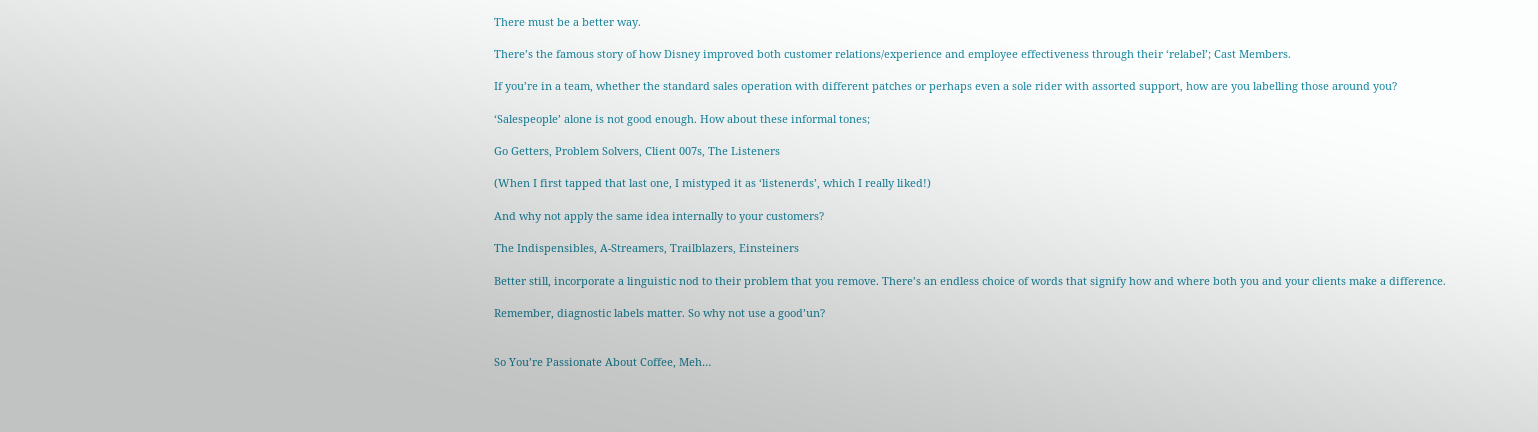There must be a better way.

There’s the famous story of how Disney improved both customer relations/experience and employee effectiveness through their ‘relabel’; Cast Members.

If you’re in a team, whether the standard sales operation with different patches or perhaps even a sole rider with assorted support, how are you labelling those around you?

‘Salespeople’ alone is not good enough. How about these informal tones;

Go Getters, Problem Solvers, Client 007s, The Listeners

(When I first tapped that last one, I mistyped it as ‘listenerds’, which I really liked!)

And why not apply the same idea internally to your customers?

The Indispensibles, A-Streamers, Trailblazers, Einsteiners

Better still, incorporate a linguistic nod to their problem that you remove. There’s an endless choice of words that signify how and where both you and your clients make a difference.

Remember, diagnostic labels matter. So why not use a good’un?


So You’re Passionate About Coffee, Meh…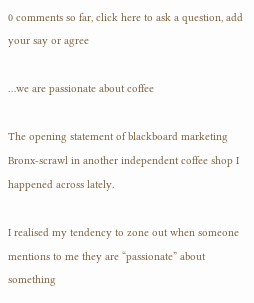0 comments so far, click here to ask a question, add your say or agree

…we are passionate about coffee

The opening statement of blackboard marketing Bronx-scrawl in another independent coffee shop I happened across lately.

I realised my tendency to zone out when someone mentions to me they are “passionate” about something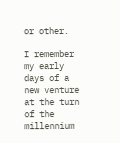or other.

I remember my early days of a new venture at the turn of the millennium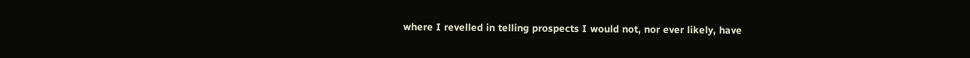where I revelled in telling prospects I would not, nor ever likely, have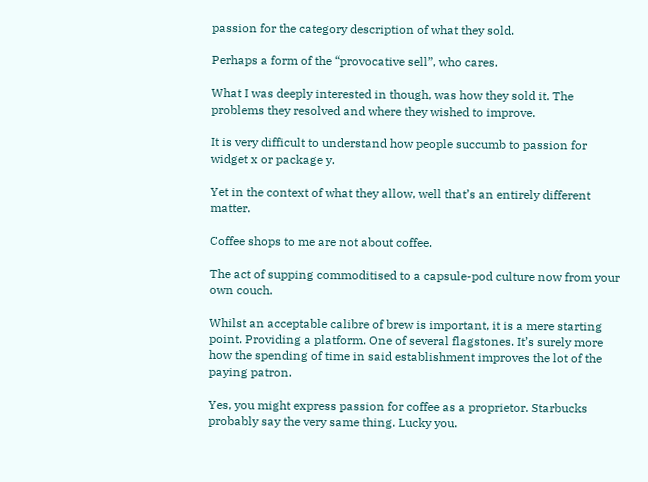passion for the category description of what they sold.

Perhaps a form of the “provocative sell”, who cares.

What I was deeply interested in though, was how they sold it. The problems they resolved and where they wished to improve.

It is very difficult to understand how people succumb to passion for widget x or package y.

Yet in the context of what they allow, well that’s an entirely different matter.

Coffee shops to me are not about coffee.

The act of supping commoditised to a capsule-pod culture now from your own couch.

Whilst an acceptable calibre of brew is important, it is a mere starting point. Providing a platform. One of several flagstones. It’s surely more how the spending of time in said establishment improves the lot of the paying patron.

Yes, you might express passion for coffee as a proprietor. Starbucks probably say the very same thing. Lucky you.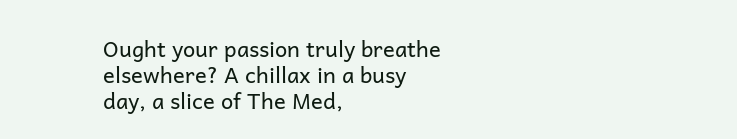Ought your passion truly breathe elsewhere? A chillax in a busy day, a slice of The Med,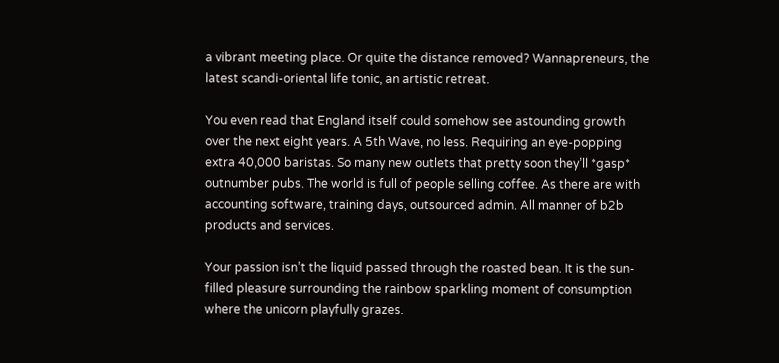a vibrant meeting place. Or quite the distance removed? Wannapreneurs, the latest scandi-oriental life tonic, an artistic retreat.

You even read that England itself could somehow see astounding growth over the next eight years. A 5th Wave, no less. Requiring an eye-popping extra 40,000 baristas. So many new outlets that pretty soon they’ll *gasp* outnumber pubs. The world is full of people selling coffee. As there are with accounting software, training days, outsourced admin. All manner of b2b products and services.

Your passion isn’t the liquid passed through the roasted bean. It is the sun-filled pleasure surrounding the rainbow sparkling moment of consumption where the unicorn playfully grazes.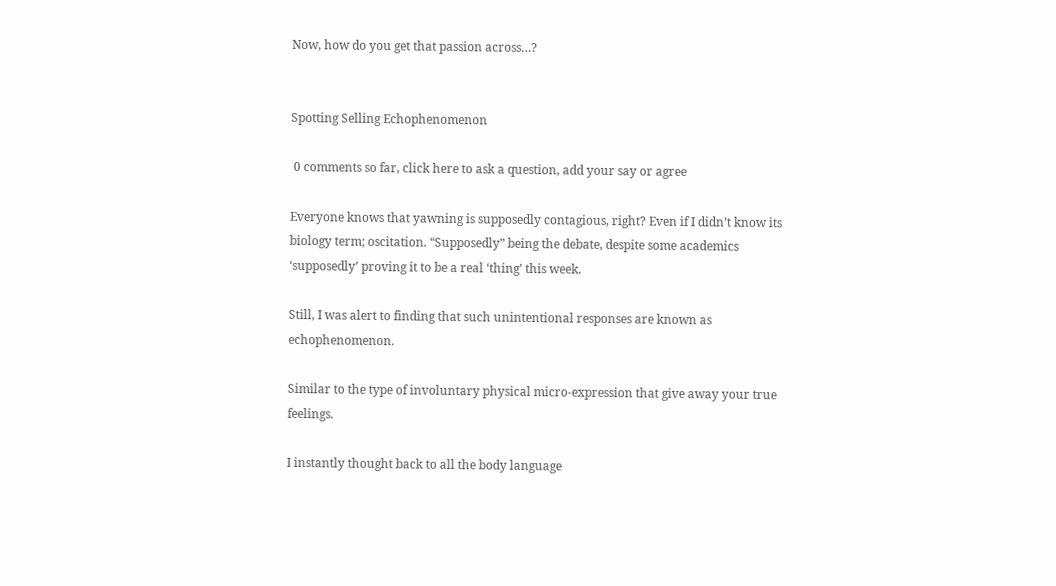Now, how do you get that passion across…?


Spotting Selling Echophenomenon

 0 comments so far, click here to ask a question, add your say or agree

Everyone knows that yawning is supposedly contagious, right? Even if I didn’t know its biology term; oscitation. “Supposedly” being the debate, despite some academics ‘supposedly’ proving it to be a real ‘thing’ this week.

Still, I was alert to finding that such unintentional responses are known as echophenomenon.

Similar to the type of involuntary physical micro-expression that give away your true feelings.

I instantly thought back to all the body language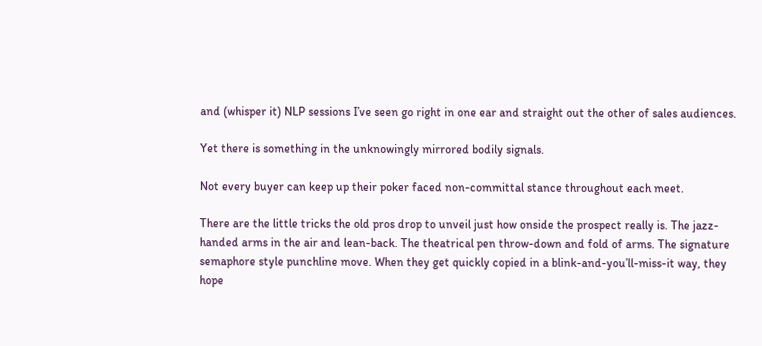and (whisper it) NLP sessions I’ve seen go right in one ear and straight out the other of sales audiences.

Yet there is something in the unknowingly mirrored bodily signals.

Not every buyer can keep up their poker faced non-committal stance throughout each meet.

There are the little tricks the old pros drop to unveil just how onside the prospect really is. The jazz-handed arms in the air and lean-back. The theatrical pen throw-down and fold of arms. The signature semaphore style punchline move. When they get quickly copied in a blink-and-you’ll-miss-it way, they hope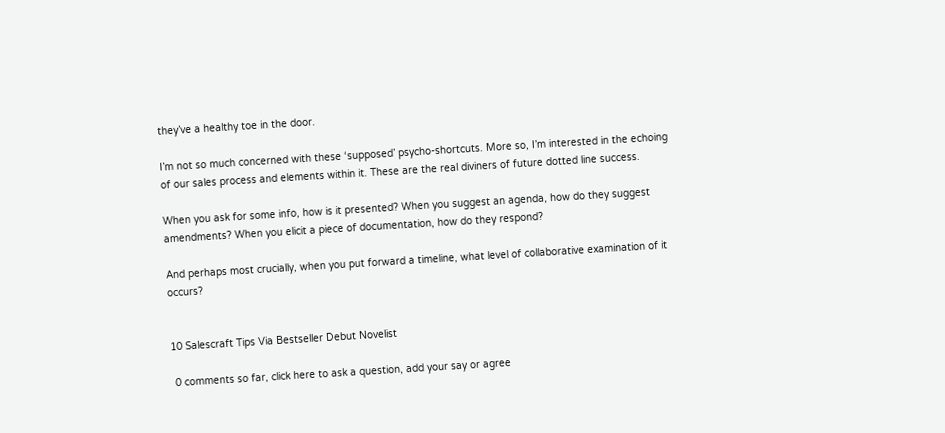they’ve a healthy toe in the door.

I’m not so much concerned with these ‘supposed’ psycho-shortcuts. More so, I’m interested in the echoing of our sales process and elements within it. These are the real diviners of future dotted line success.

When you ask for some info, how is it presented? When you suggest an agenda, how do they suggest amendments? When you elicit a piece of documentation, how do they respond?

And perhaps most crucially, when you put forward a timeline, what level of collaborative examination of it occurs?


10 Salescraft Tips Via Bestseller Debut Novelist

 0 comments so far, click here to ask a question, add your say or agree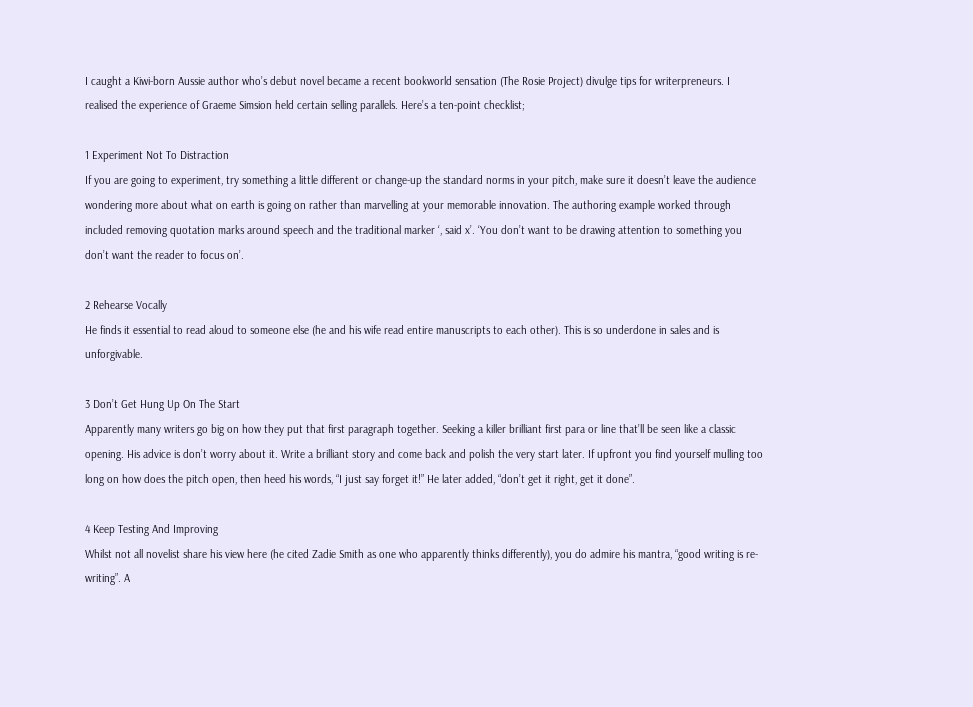I caught a Kiwi-born Aussie author who’s debut novel became a recent bookworld sensation (The Rosie Project) divulge tips for writerpreneurs. I realised the experience of Graeme Simsion held certain selling parallels. Here’s a ten-point checklist;

1 Experiment Not To Distraction
If you are going to experiment, try something a little different or change-up the standard norms in your pitch, make sure it doesn’t leave the audience wondering more about what on earth is going on rather than marvelling at your memorable innovation. The authoring example worked through included removing quotation marks around speech and the traditional marker ‘, said x’. ‘You don’t want to be drawing attention to something you don’t want the reader to focus on’.

2 Rehearse Vocally
He finds it essential to read aloud to someone else (he and his wife read entire manuscripts to each other). This is so underdone in sales and is unforgivable.

3 Don’t Get Hung Up On The Start
Apparently many writers go big on how they put that first paragraph together. Seeking a killer brilliant first para or line that’ll be seen like a classic opening. His advice is don’t worry about it. Write a brilliant story and come back and polish the very start later. If upfront you find yourself mulling too long on how does the pitch open, then heed his words, “I just say forget it!” He later added, “don’t get it right, get it done”.

4 Keep Testing And Improving
Whilst not all novelist share his view here (he cited Zadie Smith as one who apparently thinks differently), you do admire his mantra, “good writing is re-writing”. A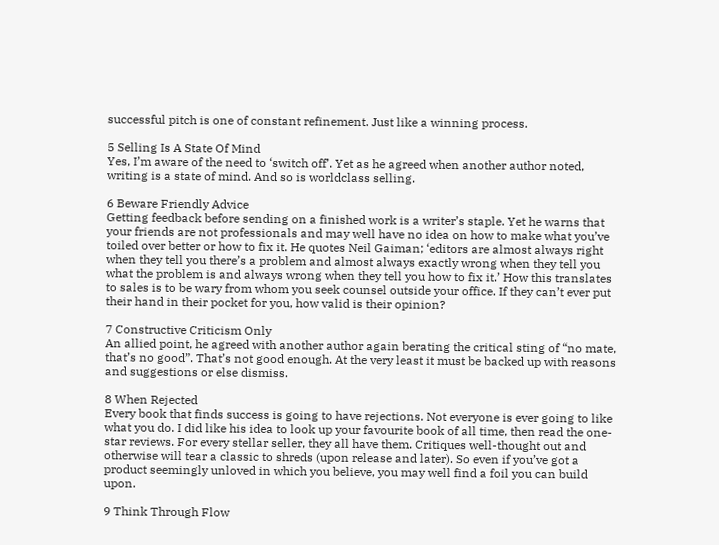successful pitch is one of constant refinement. Just like a winning process.

5 Selling Is A State Of Mind
Yes, I’m aware of the need to ‘switch off’. Yet as he agreed when another author noted, writing is a state of mind. And so is worldclass selling.

6 Beware Friendly Advice
Getting feedback before sending on a finished work is a writer’s staple. Yet he warns that your friends are not professionals and may well have no idea on how to make what you’ve toiled over better or how to fix it. He quotes Neil Gaiman; ‘editors are almost always right when they tell you there’s a problem and almost always exactly wrong when they tell you what the problem is and always wrong when they tell you how to fix it.’ How this translates to sales is to be wary from whom you seek counsel outside your office. If they can’t ever put their hand in their pocket for you, how valid is their opinion?

7 Constructive Criticism Only
An allied point, he agreed with another author again berating the critical sting of “no mate, that’s no good”. That’s not good enough. At the very least it must be backed up with reasons and suggestions or else dismiss.

8 When Rejected
Every book that finds success is going to have rejections. Not everyone is ever going to like what you do. I did like his idea to look up your favourite book of all time, then read the one-star reviews. For every stellar seller, they all have them. Critiques well-thought out and otherwise will tear a classic to shreds (upon release and later). So even if you’ve got a product seemingly unloved in which you believe, you may well find a foil you can build upon.

9 Think Through Flow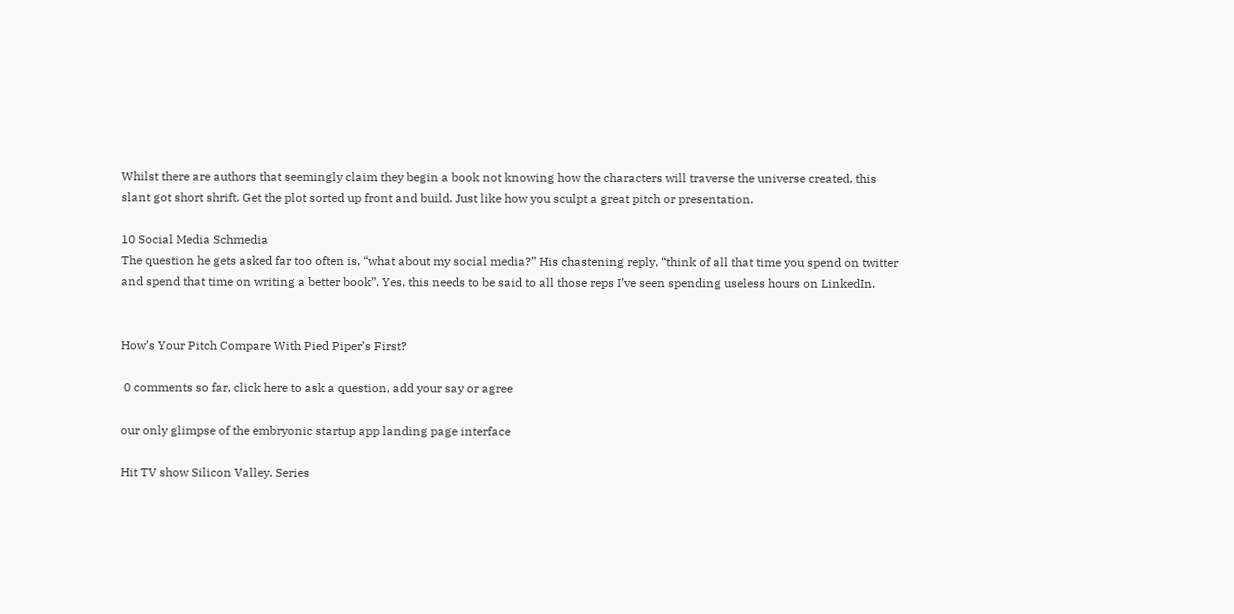Whilst there are authors that seemingly claim they begin a book not knowing how the characters will traverse the universe created, this slant got short shrift. Get the plot sorted up front and build. Just like how you sculpt a great pitch or presentation.

10 Social Media Schmedia
The question he gets asked far too often is, “what about my social media?” His chastening reply, “think of all that time you spend on twitter and spend that time on writing a better book”. Yes, this needs to be said to all those reps I’ve seen spending useless hours on LinkedIn.


How’s Your Pitch Compare With Pied Piper’s First?

 0 comments so far, click here to ask a question, add your say or agree

our only glimpse of the embryonic startup app landing page interface

Hit TV show Silicon Valley. Series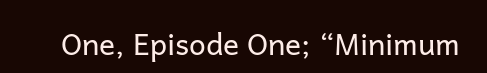One, Episode One; “Minimum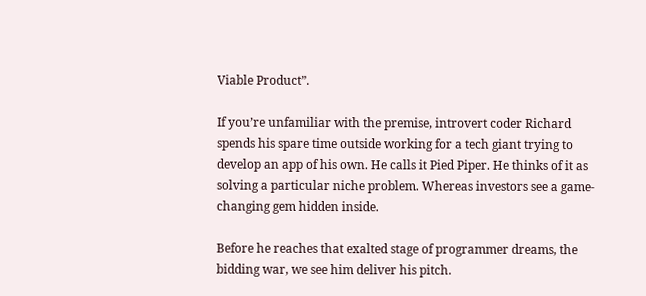Viable Product”.

If you’re unfamiliar with the premise, introvert coder Richard spends his spare time outside working for a tech giant trying to develop an app of his own. He calls it Pied Piper. He thinks of it as solving a particular niche problem. Whereas investors see a game-changing gem hidden inside.

Before he reaches that exalted stage of programmer dreams, the bidding war, we see him deliver his pitch.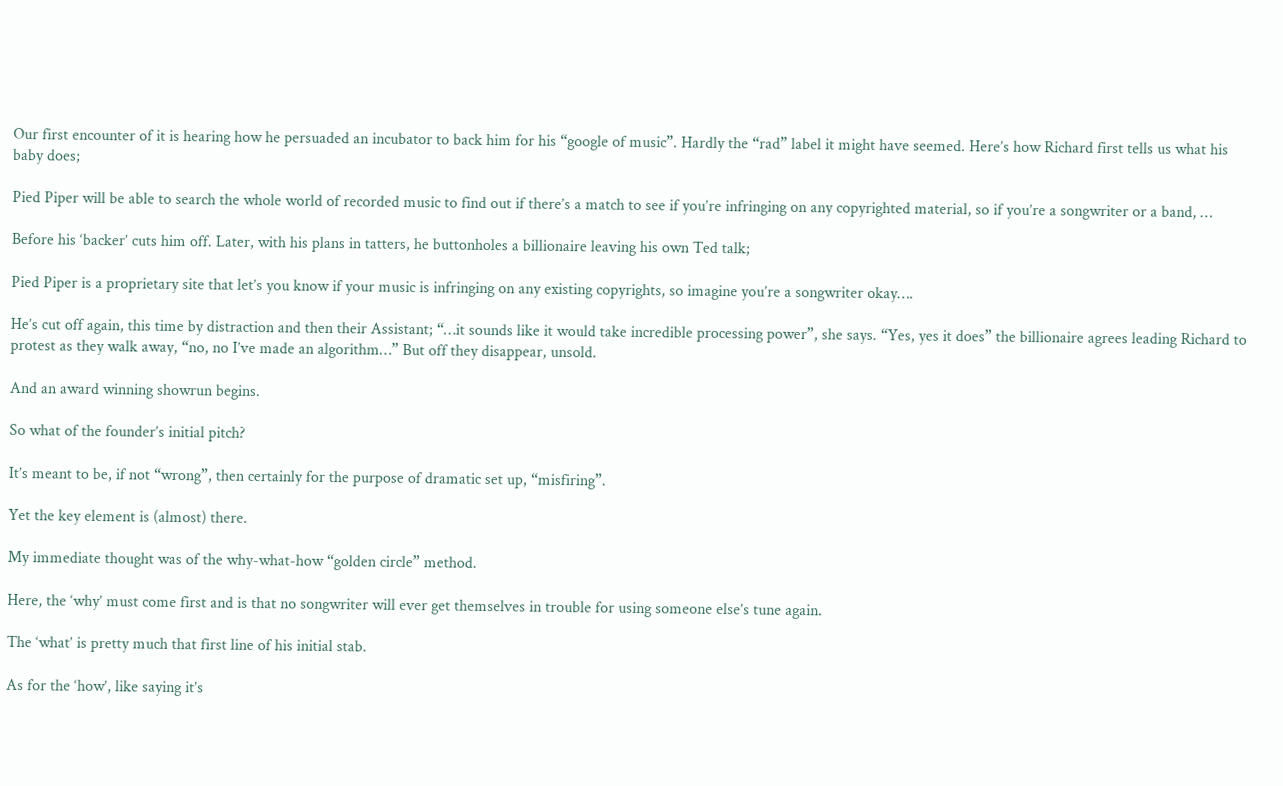Our first encounter of it is hearing how he persuaded an incubator to back him for his “google of music”. Hardly the “rad” label it might have seemed. Here’s how Richard first tells us what his baby does;

Pied Piper will be able to search the whole world of recorded music to find out if there’s a match to see if you’re infringing on any copyrighted material, so if you’re a songwriter or a band, …

Before his ‘backer’ cuts him off. Later, with his plans in tatters, he buttonholes a billionaire leaving his own Ted talk;

Pied Piper is a proprietary site that let’s you know if your music is infringing on any existing copyrights, so imagine you’re a songwriter okay….

He’s cut off again, this time by distraction and then their Assistant; “…it sounds like it would take incredible processing power”, she says. “Yes, yes it does” the billionaire agrees leading Richard to protest as they walk away, “no, no I’ve made an algorithm…” But off they disappear, unsold.

And an award winning showrun begins.

So what of the founder’s initial pitch?

It’s meant to be, if not “wrong”, then certainly for the purpose of dramatic set up, “misfiring”.

Yet the key element is (almost) there.

My immediate thought was of the why-what-how “golden circle” method.

Here, the ‘why’ must come first and is that no songwriter will ever get themselves in trouble for using someone else’s tune again.

The ‘what’ is pretty much that first line of his initial stab.

As for the ‘how’, like saying it’s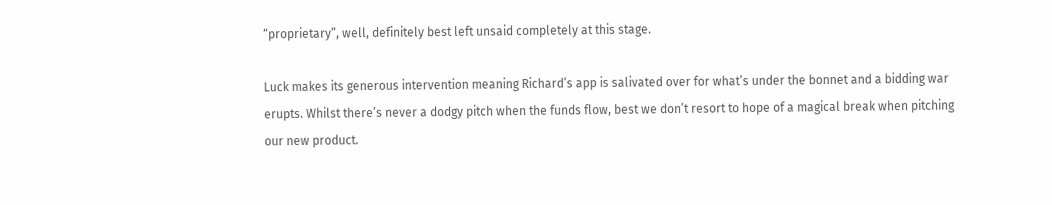“proprietary”, well, definitely best left unsaid completely at this stage.

Luck makes its generous intervention meaning Richard’s app is salivated over for what’s under the bonnet and a bidding war erupts. Whilst there’s never a dodgy pitch when the funds flow, best we don’t resort to hope of a magical break when pitching our new product.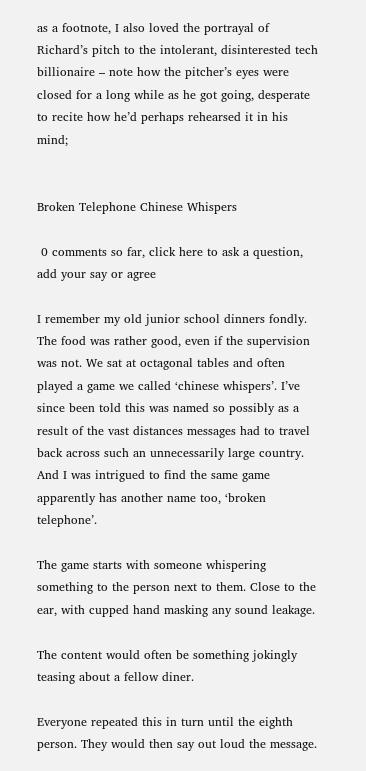as a footnote, I also loved the portrayal of Richard’s pitch to the intolerant, disinterested tech billionaire – note how the pitcher’s eyes were closed for a long while as he got going, desperate to recite how he’d perhaps rehearsed it in his mind;


Broken Telephone Chinese Whispers

 0 comments so far, click here to ask a question, add your say or agree

I remember my old junior school dinners fondly. The food was rather good, even if the supervision was not. We sat at octagonal tables and often played a game we called ‘chinese whispers’. I’ve since been told this was named so possibly as a result of the vast distances messages had to travel back across such an unnecessarily large country. And I was intrigued to find the same game apparently has another name too, ‘broken telephone’.

The game starts with someone whispering something to the person next to them. Close to the ear, with cupped hand masking any sound leakage.

The content would often be something jokingly teasing about a fellow diner.

Everyone repeated this in turn until the eighth person. They would then say out loud the message.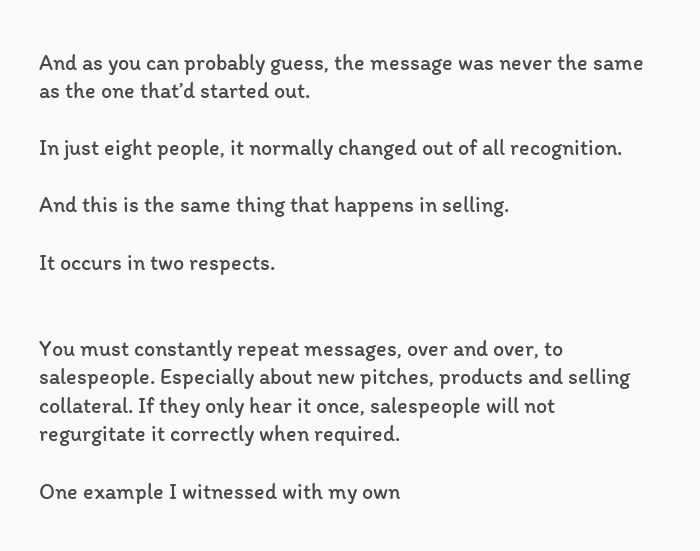And as you can probably guess, the message was never the same as the one that’d started out.

In just eight people, it normally changed out of all recognition.

And this is the same thing that happens in selling.

It occurs in two respects.


You must constantly repeat messages, over and over, to salespeople. Especially about new pitches, products and selling collateral. If they only hear it once, salespeople will not regurgitate it correctly when required.

One example I witnessed with my own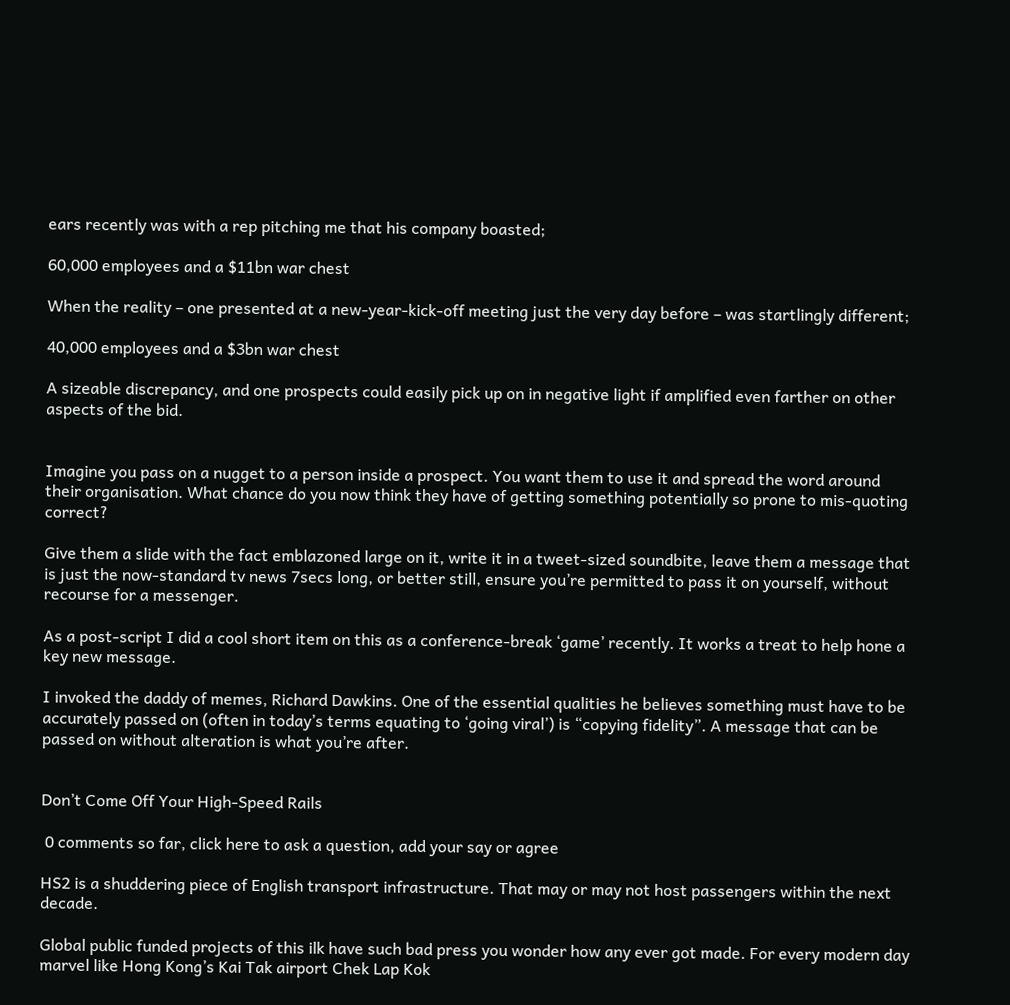ears recently was with a rep pitching me that his company boasted;

60,000 employees and a $11bn war chest

When the reality – one presented at a new-year-kick-off meeting just the very day before – was startlingly different;

40,000 employees and a $3bn war chest

A sizeable discrepancy, and one prospects could easily pick up on in negative light if amplified even farther on other aspects of the bid.


Imagine you pass on a nugget to a person inside a prospect. You want them to use it and spread the word around their organisation. What chance do you now think they have of getting something potentially so prone to mis-quoting correct?

Give them a slide with the fact emblazoned large on it, write it in a tweet-sized soundbite, leave them a message that is just the now-standard tv news 7secs long, or better still, ensure you’re permitted to pass it on yourself, without recourse for a messenger.

As a post-script I did a cool short item on this as a conference-break ‘game’ recently. It works a treat to help hone a key new message.

I invoked the daddy of memes, Richard Dawkins. One of the essential qualities he believes something must have to be accurately passed on (often in today’s terms equating to ‘going viral’) is “copying fidelity”. A message that can be passed on without alteration is what you’re after.


Don’t Come Off Your High-Speed Rails

 0 comments so far, click here to ask a question, add your say or agree

HS2 is a shuddering piece of English transport infrastructure. That may or may not host passengers within the next decade.

Global public funded projects of this ilk have such bad press you wonder how any ever got made. For every modern day marvel like Hong Kong’s Kai Tak airport Chek Lap Kok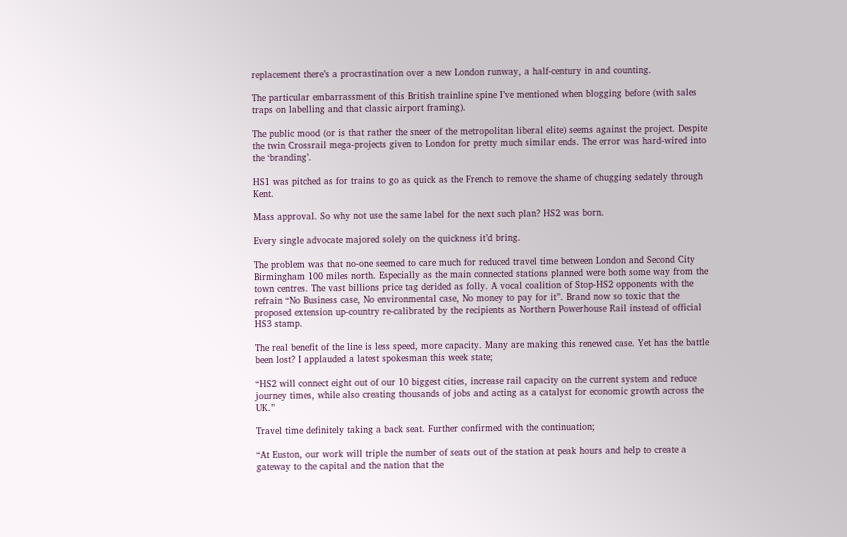replacement there’s a procrastination over a new London runway, a half-century in and counting.

The particular embarrassment of this British trainline spine I’ve mentioned when blogging before (with sales traps on labelling and that classic airport framing).

The public mood (or is that rather the sneer of the metropolitan liberal elite) seems against the project. Despite the twin Crossrail mega-projects given to London for pretty much similar ends. The error was hard-wired into the ‘branding’.

HS1 was pitched as for trains to go as quick as the French to remove the shame of chugging sedately through Kent.

Mass approval. So why not use the same label for the next such plan? HS2 was born.

Every single advocate majored solely on the quickness it’d bring.

The problem was that no-one seemed to care much for reduced travel time between London and Second City Birmingham 100 miles north. Especially as the main connected stations planned were both some way from the town centres. The vast billions price tag derided as folly. A vocal coalition of Stop-HS2 opponents with the refrain “No Business case, No environmental case, No money to pay for it”. Brand now so toxic that the proposed extension up-country re-calibrated by the recipients as Northern Powerhouse Rail instead of official HS3 stamp.

The real benefit of the line is less speed, more capacity. Many are making this renewed case. Yet has the battle been lost? I applauded a latest spokesman this week state;

“HS2 will connect eight out of our 10 biggest cities, increase rail capacity on the current system and reduce journey times, while also creating thousands of jobs and acting as a catalyst for economic growth across the UK.”

Travel time definitely taking a back seat. Further confirmed with the continuation;

“At Euston, our work will triple the number of seats out of the station at peak hours and help to create a gateway to the capital and the nation that the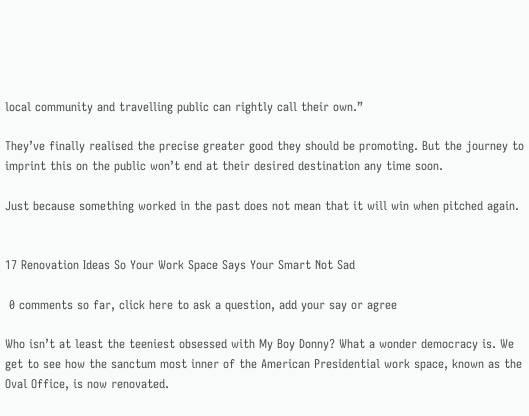local community and travelling public can rightly call their own.”

They’ve finally realised the precise greater good they should be promoting. But the journey to imprint this on the public won’t end at their desired destination any time soon.

Just because something worked in the past does not mean that it will win when pitched again.


17 Renovation Ideas So Your Work Space Says Your Smart Not Sad

 0 comments so far, click here to ask a question, add your say or agree

Who isn’t at least the teeniest obsessed with My Boy Donny? What a wonder democracy is. We get to see how the sanctum most inner of the American Presidential work space, known as the Oval Office, is now renovated.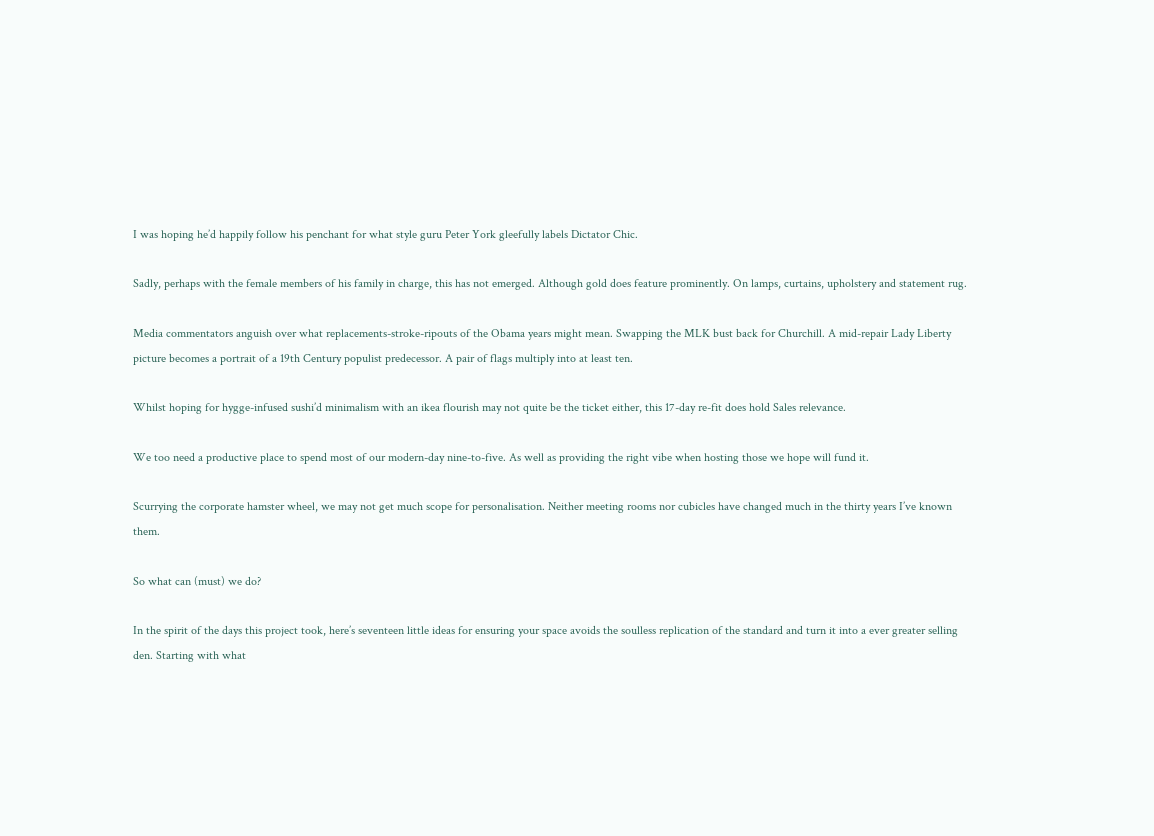I was hoping he’d happily follow his penchant for what style guru Peter York gleefully labels Dictator Chic.

Sadly, perhaps with the female members of his family in charge, this has not emerged. Although gold does feature prominently. On lamps, curtains, upholstery and statement rug.

Media commentators anguish over what replacements-stroke-ripouts of the Obama years might mean. Swapping the MLK bust back for Churchill. A mid-repair Lady Liberty picture becomes a portrait of a 19th Century populist predecessor. A pair of flags multiply into at least ten.

Whilst hoping for hygge-infused sushi’d minimalism with an ikea flourish may not quite be the ticket either, this 17-day re-fit does hold Sales relevance.

We too need a productive place to spend most of our modern-day nine-to-five. As well as providing the right vibe when hosting those we hope will fund it.

Scurrying the corporate hamster wheel, we may not get much scope for personalisation. Neither meeting rooms nor cubicles have changed much in the thirty years I’ve known them.

So what can (must) we do?

In the spirit of the days this project took, here’s seventeen little ideas for ensuring your space avoids the soulless replication of the standard and turn it into a ever greater selling den. Starting with what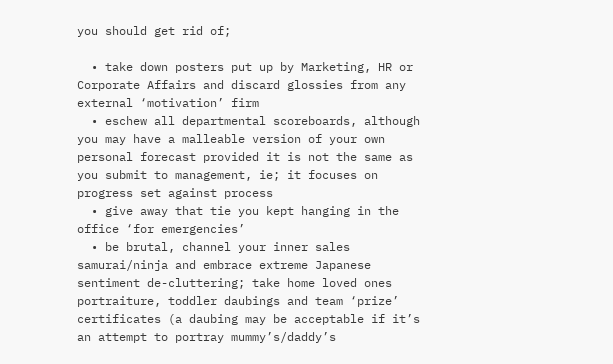you should get rid of;

  • take down posters put up by Marketing, HR or Corporate Affairs and discard glossies from any external ‘motivation’ firm
  • eschew all departmental scoreboards, although you may have a malleable version of your own personal forecast provided it is not the same as you submit to management, ie; it focuses on progress set against process
  • give away that tie you kept hanging in the office ‘for emergencies’
  • be brutal, channel your inner sales samurai/ninja and embrace extreme Japanese sentiment de-cluttering; take home loved ones portraiture, toddler daubings and team ‘prize’ certificates (a daubing may be acceptable if it’s an attempt to portray mummy’s/daddy’s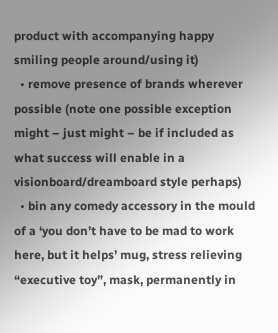product with accompanying happy smiling people around/using it)
  • remove presence of brands wherever possible (note one possible exception might – just might – be if included as what success will enable in a visionboard/dreamboard style perhaps)
  • bin any comedy accessory in the mould of a ‘you don’t have to be mad to work here, but it helps’ mug, stress relieving “executive toy”, mask, permanently in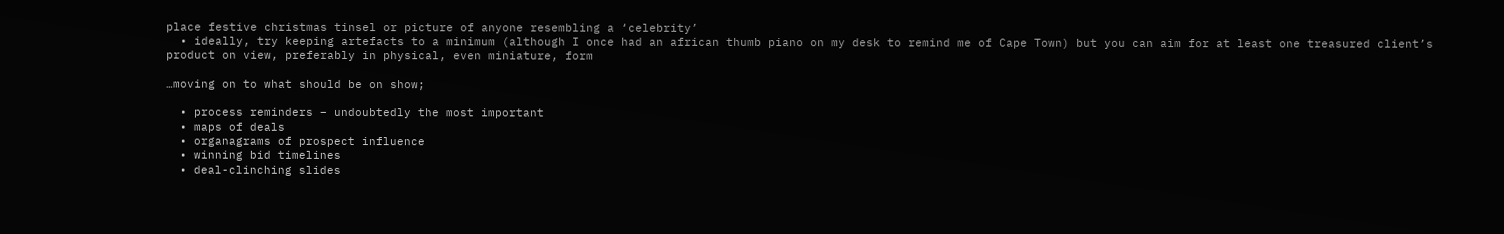place festive christmas tinsel or picture of anyone resembling a ‘celebrity’
  • ideally, try keeping artefacts to a minimum (although I once had an african thumb piano on my desk to remind me of Cape Town) but you can aim for at least one treasured client’s product on view, preferably in physical, even miniature, form

…moving on to what should be on show;

  • process reminders – undoubtedly the most important
  • maps of deals
  • organagrams of prospect influence
  • winning bid timelines
  • deal-clinching slides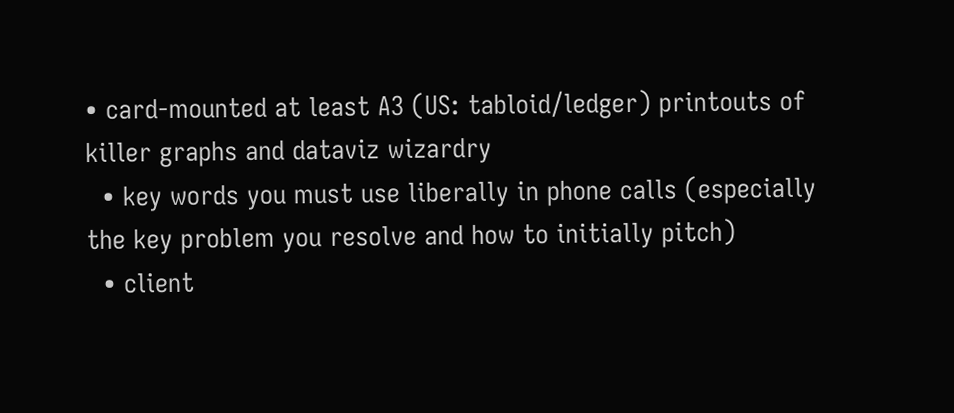• card-mounted at least A3 (US: tabloid/ledger) printouts of killer graphs and dataviz wizardry
  • key words you must use liberally in phone calls (especially the key problem you resolve and how to initially pitch)
  • client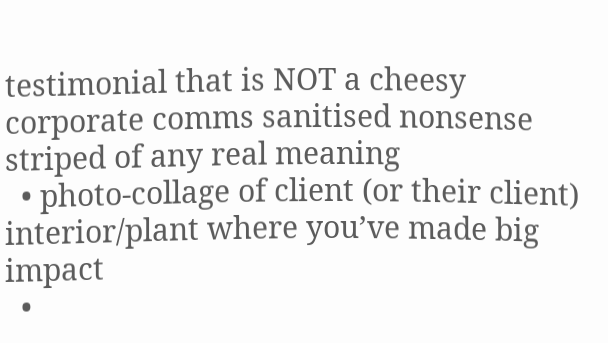testimonial that is NOT a cheesy corporate comms sanitised nonsense striped of any real meaning
  • photo-collage of client (or their client) interior/plant where you’ve made big impact
  •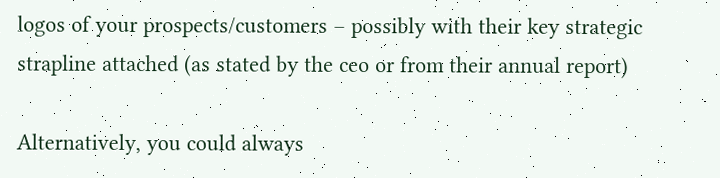logos of your prospects/customers – possibly with their key strategic strapline attached (as stated by the ceo or from their annual report)

Alternatively, you could always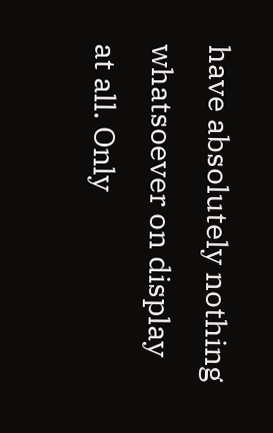have absolutely nothing whatsoever on display at all. Only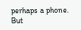perhaps a phone. But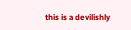this is a devilishly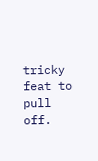tricky feat to pull off.